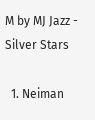M by MJ Jazz - Silver Stars

  1. Neiman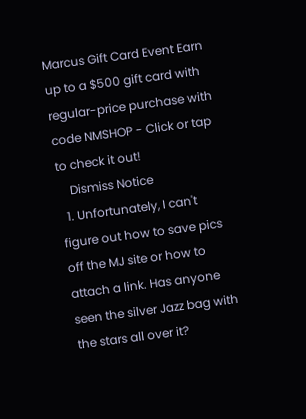Marcus Gift Card Event Earn up to a $500 gift card with regular-price purchase with code NMSHOP - Click or tap to check it out!
    Dismiss Notice
  1. Unfortunately, I can't figure out how to save pics off the MJ site or how to attach a link. Has anyone seen the silver Jazz bag with the stars all over it?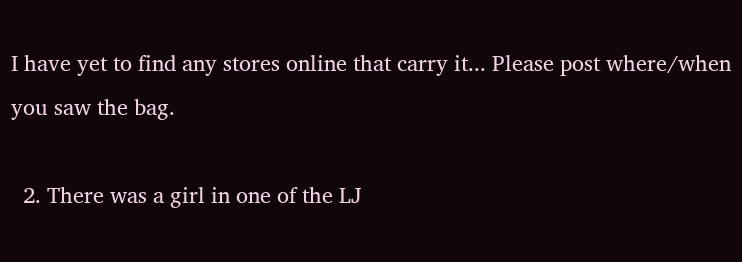I have yet to find any stores online that carry it... Please post where/when you saw the bag.

  2. There was a girl in one of the LJ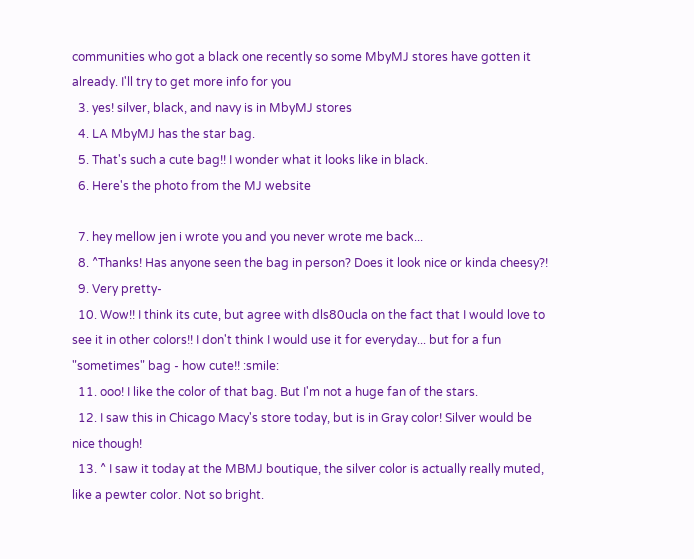communities who got a black one recently so some MbyMJ stores have gotten it already. I'll try to get more info for you
  3. yes! silver, black, and navy is in MbyMJ stores
  4. LA MbyMJ has the star bag.
  5. That's such a cute bag!! I wonder what it looks like in black.
  6. Here's the photo from the MJ website

  7. hey mellow jen i wrote you and you never wrote me back...
  8. ^Thanks! Has anyone seen the bag in person? Does it look nice or kinda cheesy?!
  9. Very pretty-
  10. Wow!! I think its cute, but agree with dls80ucla on the fact that I would love to see it in other colors!! I don't think I would use it for everyday... but for a fun "sometimes" bag - how cute!! :smile:
  11. ooo! I like the color of that bag. But I'm not a huge fan of the stars.
  12. I saw this in Chicago Macy's store today, but is in Gray color! Silver would be nice though!
  13. ^ I saw it today at the MBMJ boutique, the silver color is actually really muted, like a pewter color. Not so bright.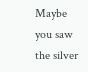Maybe you saw the silver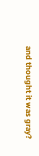and thought it was gray?